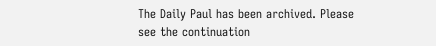The Daily Paul has been archived. Please see the continuation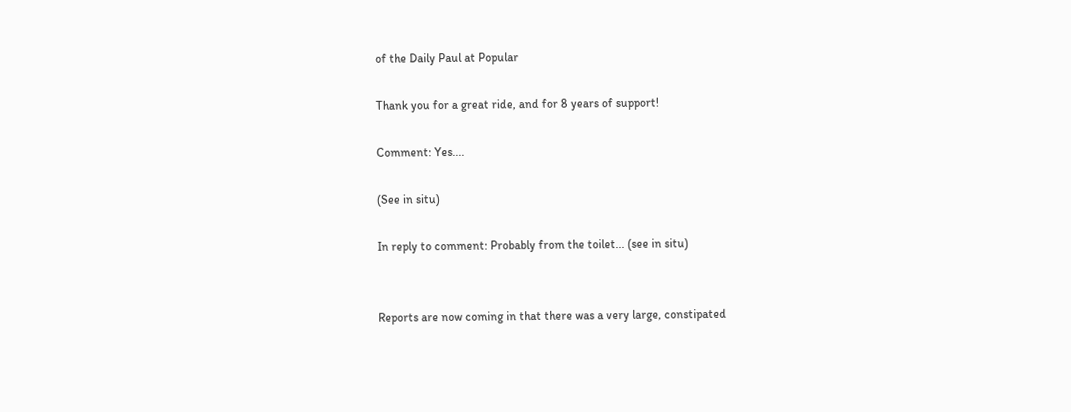of the Daily Paul at Popular

Thank you for a great ride, and for 8 years of support!

Comment: Yes....

(See in situ)

In reply to comment: Probably from the toilet... (see in situ)


Reports are now coming in that there was a very large, constipated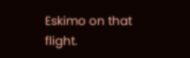Eskimo on that flight.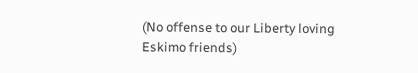(No offense to our Liberty loving Eskimo friends)